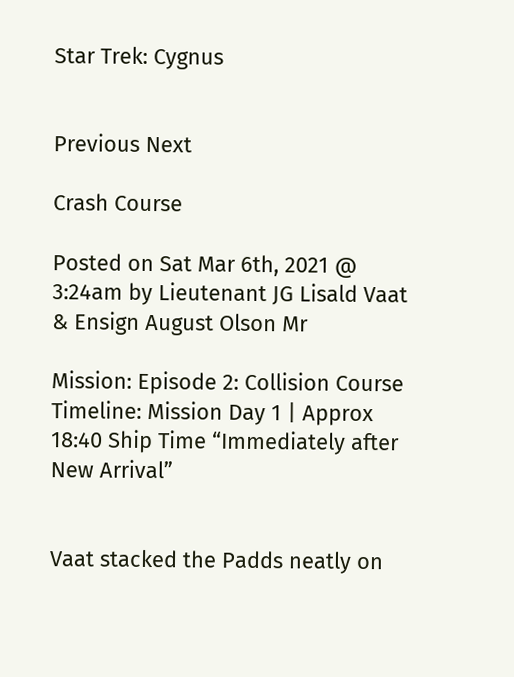Star Trek: Cygnus


Previous Next

Crash Course

Posted on Sat Mar 6th, 2021 @ 3:24am by Lieutenant JG Lisald Vaat & Ensign August Olson Mr

Mission: Episode 2: Collision Course
Timeline: Mission Day 1 | Approx 18:40 Ship Time “Immediately after New Arrival”


Vaat stacked the Padds neatly on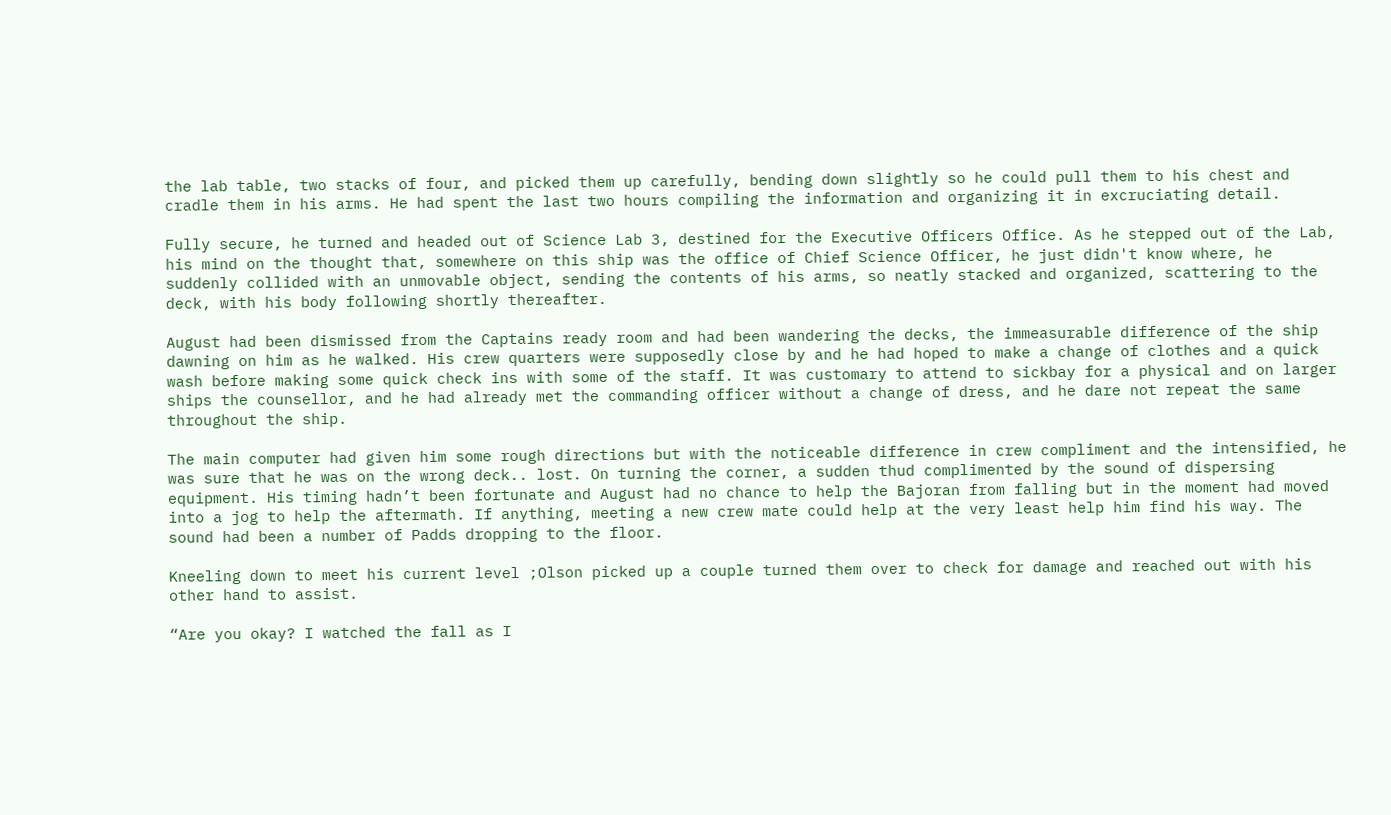the lab table, two stacks of four, and picked them up carefully, bending down slightly so he could pull them to his chest and cradle them in his arms. He had spent the last two hours compiling the information and organizing it in excruciating detail.

Fully secure, he turned and headed out of Science Lab 3, destined for the Executive Officers Office. As he stepped out of the Lab, his mind on the thought that, somewhere on this ship was the office of Chief Science Officer, he just didn't know where, he suddenly collided with an unmovable object, sending the contents of his arms, so neatly stacked and organized, scattering to the deck, with his body following shortly thereafter.

August had been dismissed from the Captains ready room and had been wandering the decks, the immeasurable difference of the ship dawning on him as he walked. His crew quarters were supposedly close by and he had hoped to make a change of clothes and a quick wash before making some quick check ins with some of the staff. It was customary to attend to sickbay for a physical and on larger ships the counsellor, and he had already met the commanding officer without a change of dress, and he dare not repeat the same throughout the ship.

The main computer had given him some rough directions but with the noticeable difference in crew compliment and the intensified, he was sure that he was on the wrong deck.. lost. On turning the corner, a sudden thud complimented by the sound of dispersing equipment. His timing hadn’t been fortunate and August had no chance to help the Bajoran from falling but in the moment had moved into a jog to help the aftermath. If anything, meeting a new crew mate could help at the very least help him find his way. The sound had been a number of Padds dropping to the floor.

Kneeling down to meet his current level ;Olson picked up a couple turned them over to check for damage and reached out with his other hand to assist.

“Are you okay? I watched the fall as I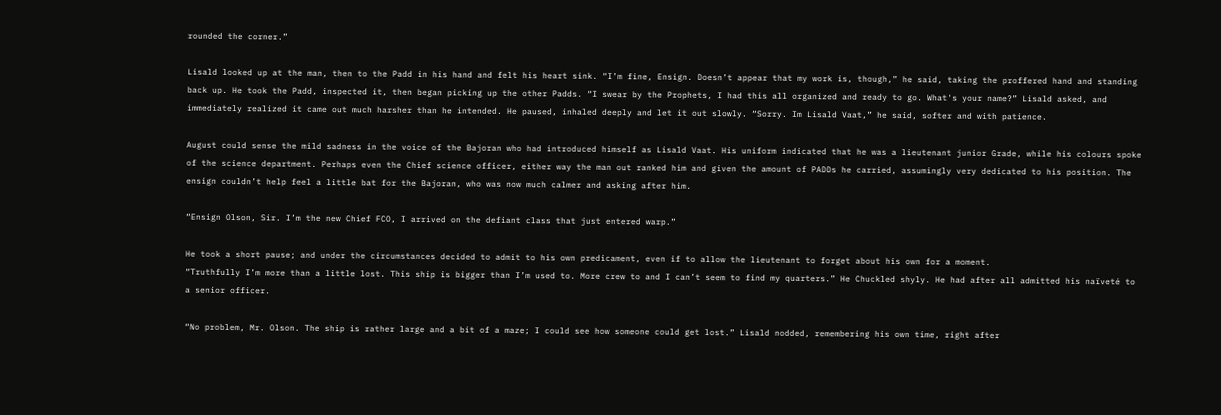rounded the corner.”

Lisald looked up at the man, then to the Padd in his hand and felt his heart sink. “I’m fine, Ensign. Doesn’t appear that my work is, though,” he said, taking the proffered hand and standing back up. He took the Padd, inspected it, then began picking up the other Padds. “I swear by the Prophets, I had this all organized and ready to go. What's your name?” Lisald asked, and immediately realized it came out much harsher than he intended. He paused, inhaled deeply and let it out slowly. “Sorry. Im Lisald Vaat,” he said, softer and with patience.

August could sense the mild sadness in the voice of the Bajoran who had introduced himself as Lisald Vaat. His uniform indicated that he was a lieutenant junior Grade, while his colours spoke of the science department. Perhaps even the Chief science officer, either way the man out ranked him and given the amount of PADDs he carried, assumingly very dedicated to his position. The ensign couldn’t help feel a little bat for the Bajoran, who was now much calmer and asking after him.

“Ensign Olson, Sir. I’m the new Chief FCO, I arrived on the defiant class that just entered warp.”

He took a short pause; and under the circumstances decided to admit to his own predicament, even if to allow the lieutenant to forget about his own for a moment.
“Truthfully I’m more than a little lost. This ship is bigger than I’m used to. More crew to and I can’t seem to find my quarters.” He Chuckled shyly. He had after all admitted his naïveté to a senior officer.

“No problem, Mr. Olson. The ship is rather large and a bit of a maze; I could see how someone could get lost.” Lisald nodded, remembering his own time, right after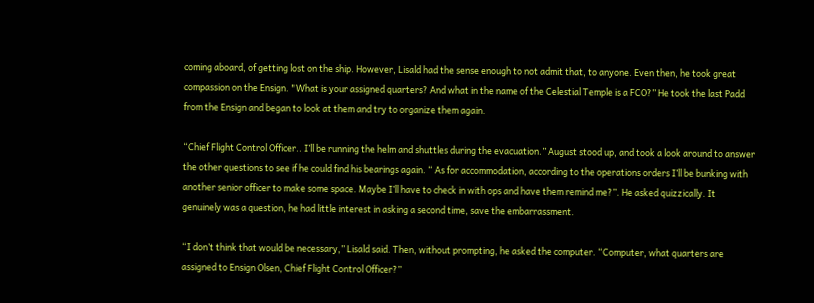coming aboard, of getting lost on the ship. However, Lisald had the sense enough to not admit that, to anyone. Even then, he took great compassion on the Ensign. "What is your assigned quarters? And what in the name of the Celestial Temple is a FCO?” He took the last Padd from the Ensign and began to look at them and try to organize them again.

“Chief Flight Control Officer.. I’ll be running the helm and shuttles during the evacuation.” August stood up, and took a look around to answer the other questions to see if he could find his bearings again. “ As for accommodation, according to the operations orders I’ll be bunking with another senior officer to make some space. Maybe I’ll have to check in with ops and have them remind me?”. He asked quizzically. It genuinely was a question, he had little interest in asking a second time, save the embarrassment.

“I don’t think that would be necessary,” Lisald said. Then, without prompting, he asked the computer. “Computer, what quarters are assigned to Ensign Olsen, Chief Flight Control Officer?”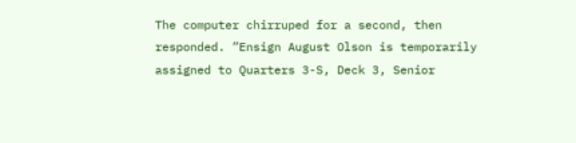The computer chirruped for a second, then responded. ”Ensign August Olson is temporarily assigned to Quarters 3-S, Deck 3, Senior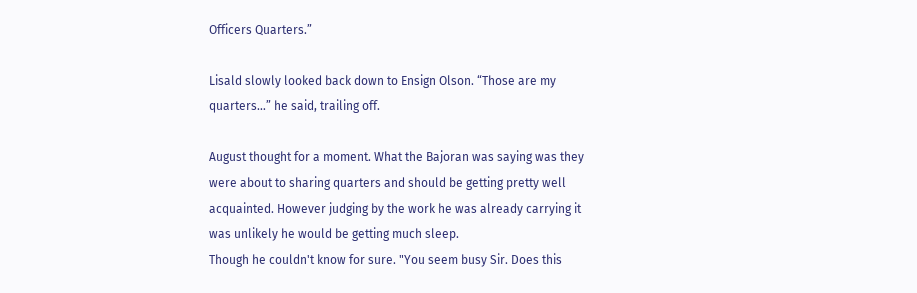Officers Quarters.”

Lisald slowly looked back down to Ensign Olson. “Those are my quarters…” he said, trailing off.

August thought for a moment. What the Bajoran was saying was they were about to sharing quarters and should be getting pretty well acquainted. However judging by the work he was already carrying it was unlikely he would be getting much sleep.
Though he couldn't know for sure. "You seem busy Sir. Does this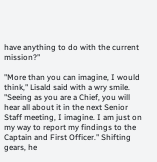have anything to do with the current mission?"

"More than you can imagine, I would think," Lisald said with a wry smile. "Seeing as you are a Chief, you will hear all about it in the next Senior Staff meeting, I imagine. I am just on my way to report my findings to the Captain and First Officer." Shifting gears, he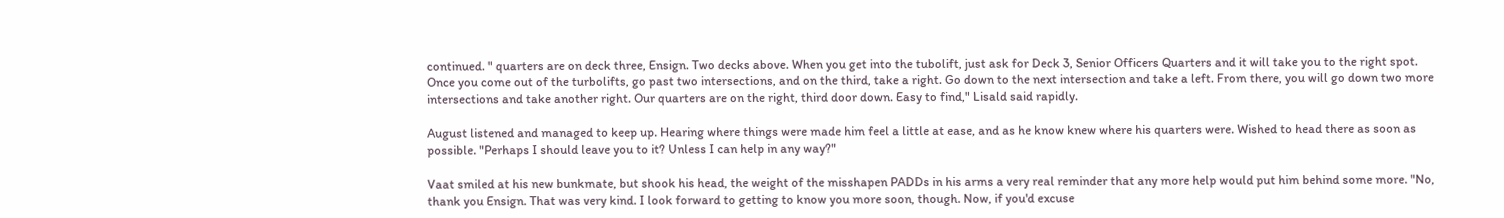continued. " quarters are on deck three, Ensign. Two decks above. When you get into the tubolift, just ask for Deck 3, Senior Officers Quarters and it will take you to the right spot. Once you come out of the turbolifts, go past two intersections, and on the third, take a right. Go down to the next intersection and take a left. From there, you will go down two more intersections and take another right. Our quarters are on the right, third door down. Easy to find," Lisald said rapidly.

August listened and managed to keep up. Hearing where things were made him feel a little at ease, and as he know knew where his quarters were. Wished to head there as soon as possible. "Perhaps I should leave you to it? Unless I can help in any way?"

Vaat smiled at his new bunkmate, but shook his head, the weight of the misshapen PADDs in his arms a very real reminder that any more help would put him behind some more. "No, thank you Ensign. That was very kind. I look forward to getting to know you more soon, though. Now, if you'd excuse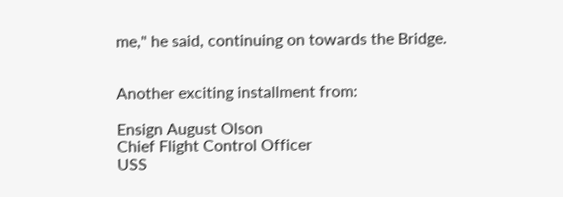me," he said, continuing on towards the Bridge.


Another exciting installment from:

Ensign August Olson
Chief Flight Control Officer
USS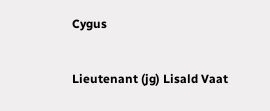Cygus


Lieutenant (jg) Lisald Vaat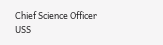Chief Science Officer
USS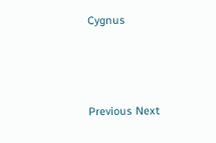Cygnus



Previous Next